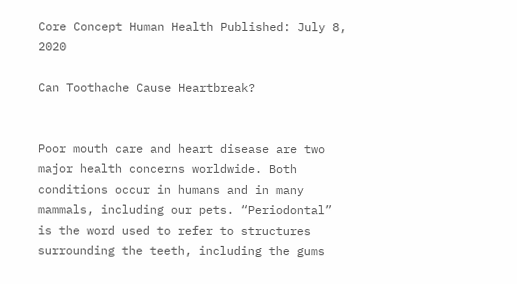Core Concept Human Health Published: July 8, 2020

Can Toothache Cause Heartbreak?


Poor mouth care and heart disease are two major health concerns worldwide. Both conditions occur in humans and in many mammals, including our pets. “Periodontal” is the word used to refer to structures surrounding the teeth, including the gums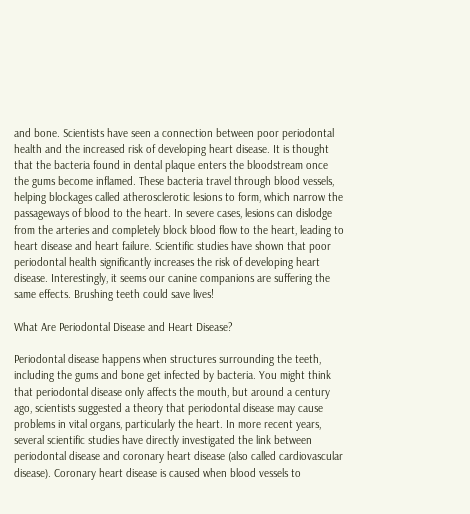and bone. Scientists have seen a connection between poor periodontal health and the increased risk of developing heart disease. It is thought that the bacteria found in dental plaque enters the bloodstream once the gums become inflamed. These bacteria travel through blood vessels, helping blockages called atherosclerotic lesions to form, which narrow the passageways of blood to the heart. In severe cases, lesions can dislodge from the arteries and completely block blood flow to the heart, leading to heart disease and heart failure. Scientific studies have shown that poor periodontal health significantly increases the risk of developing heart disease. Interestingly, it seems our canine companions are suffering the same effects. Brushing teeth could save lives!

What Are Periodontal Disease and Heart Disease?

Periodontal disease happens when structures surrounding the teeth, including the gums and bone get infected by bacteria. You might think that periodontal disease only affects the mouth, but around a century ago, scientists suggested a theory that periodontal disease may cause problems in vital organs, particularly the heart. In more recent years, several scientific studies have directly investigated the link between periodontal disease and coronary heart disease (also called cardiovascular disease). Coronary heart disease is caused when blood vessels to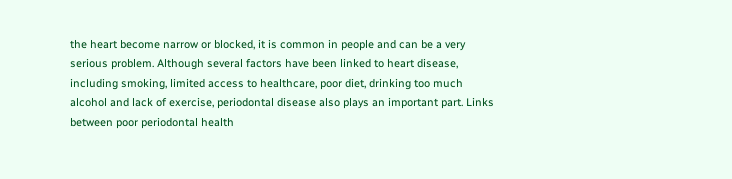the heart become narrow or blocked, it is common in people and can be a very serious problem. Although several factors have been linked to heart disease, including smoking, limited access to healthcare, poor diet, drinking too much alcohol and lack of exercise, periodontal disease also plays an important part. Links between poor periodontal health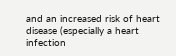and an increased risk of heart disease (especially a heart infection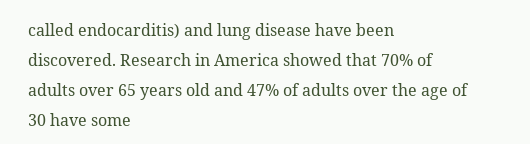called endocarditis) and lung disease have been discovered. Research in America showed that 70% of adults over 65 years old and 47% of adults over the age of 30 have some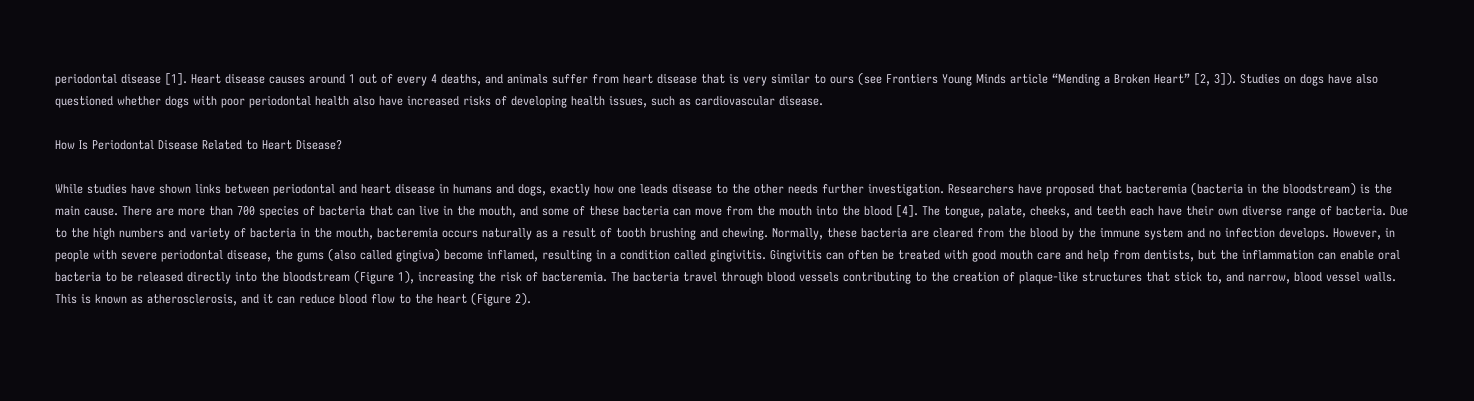periodontal disease [1]. Heart disease causes around 1 out of every 4 deaths, and animals suffer from heart disease that is very similar to ours (see Frontiers Young Minds article “Mending a Broken Heart” [2, 3]). Studies on dogs have also questioned whether dogs with poor periodontal health also have increased risks of developing health issues, such as cardiovascular disease.

How Is Periodontal Disease Related to Heart Disease?

While studies have shown links between periodontal and heart disease in humans and dogs, exactly how one leads disease to the other needs further investigation. Researchers have proposed that bacteremia (bacteria in the bloodstream) is the main cause. There are more than 700 species of bacteria that can live in the mouth, and some of these bacteria can move from the mouth into the blood [4]. The tongue, palate, cheeks, and teeth each have their own diverse range of bacteria. Due to the high numbers and variety of bacteria in the mouth, bacteremia occurs naturally as a result of tooth brushing and chewing. Normally, these bacteria are cleared from the blood by the immune system and no infection develops. However, in people with severe periodontal disease, the gums (also called gingiva) become inflamed, resulting in a condition called gingivitis. Gingivitis can often be treated with good mouth care and help from dentists, but the inflammation can enable oral bacteria to be released directly into the bloodstream (Figure 1), increasing the risk of bacteremia. The bacteria travel through blood vessels contributing to the creation of plaque-like structures that stick to, and narrow, blood vessel walls. This is known as atherosclerosis, and it can reduce blood flow to the heart (Figure 2).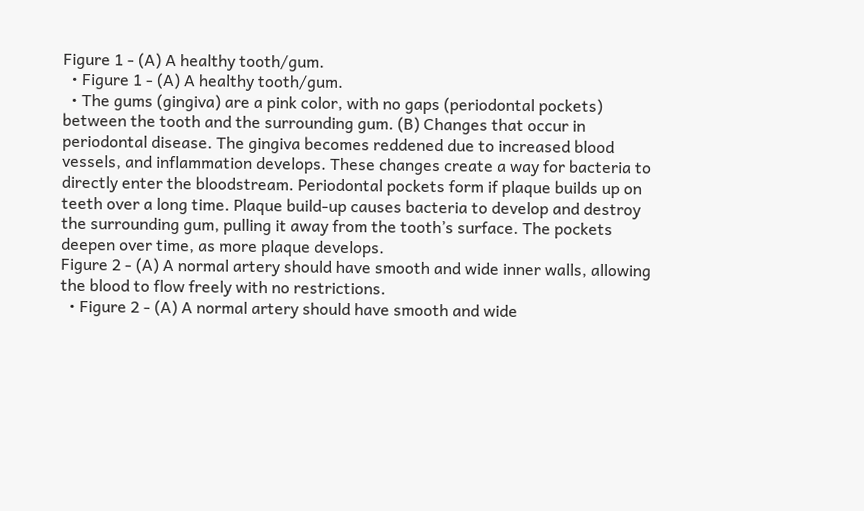Figure 1 - (A) A healthy tooth/gum.
  • Figure 1 - (A) A healthy tooth/gum.
  • The gums (gingiva) are a pink color, with no gaps (periodontal pockets) between the tooth and the surrounding gum. (B) Changes that occur in periodontal disease. The gingiva becomes reddened due to increased blood vessels, and inflammation develops. These changes create a way for bacteria to directly enter the bloodstream. Periodontal pockets form if plaque builds up on teeth over a long time. Plaque build-up causes bacteria to develop and destroy the surrounding gum, pulling it away from the tooth’s surface. The pockets deepen over time, as more plaque develops.
Figure 2 - (A) A normal artery should have smooth and wide inner walls, allowing the blood to flow freely with no restrictions.
  • Figure 2 - (A) A normal artery should have smooth and wide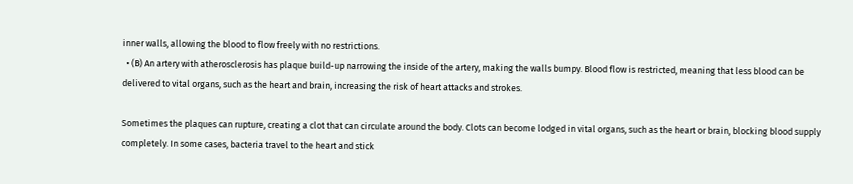inner walls, allowing the blood to flow freely with no restrictions.
  • (B) An artery with atherosclerosis has plaque build-up narrowing the inside of the artery, making the walls bumpy. Blood flow is restricted, meaning that less blood can be delivered to vital organs, such as the heart and brain, increasing the risk of heart attacks and strokes.

Sometimes the plaques can rupture, creating a clot that can circulate around the body. Clots can become lodged in vital organs, such as the heart or brain, blocking blood supply completely. In some cases, bacteria travel to the heart and stick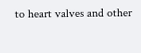to heart valves and other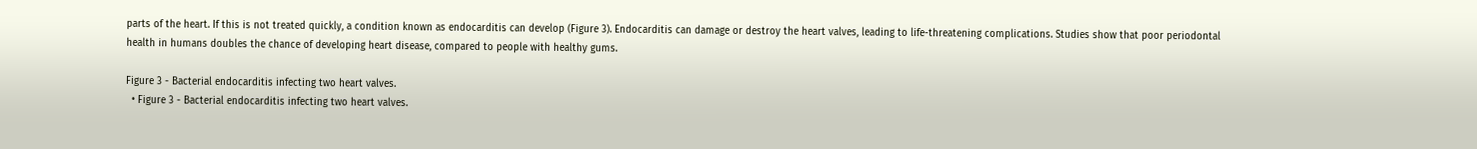parts of the heart. If this is not treated quickly, a condition known as endocarditis can develop (Figure 3). Endocarditis can damage or destroy the heart valves, leading to life-threatening complications. Studies show that poor periodontal health in humans doubles the chance of developing heart disease, compared to people with healthy gums.

Figure 3 - Bacterial endocarditis infecting two heart valves.
  • Figure 3 - Bacterial endocarditis infecting two heart valves.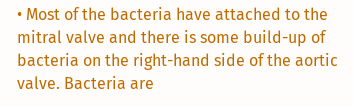• Most of the bacteria have attached to the mitral valve and there is some build-up of bacteria on the right-hand side of the aortic valve. Bacteria are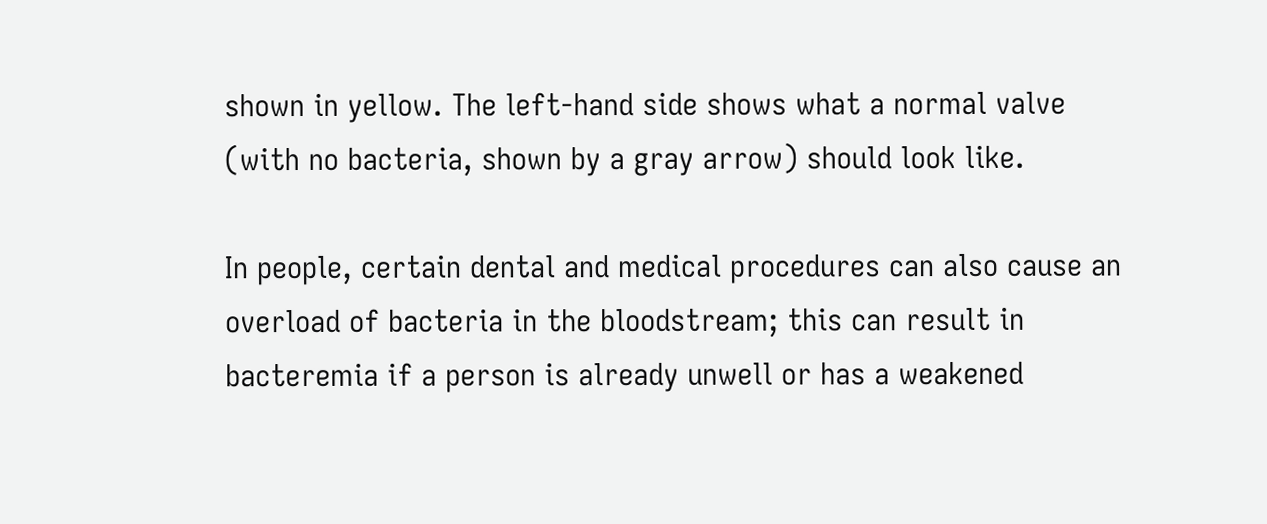shown in yellow. The left-hand side shows what a normal valve (with no bacteria, shown by a gray arrow) should look like.

In people, certain dental and medical procedures can also cause an overload of bacteria in the bloodstream; this can result in bacteremia if a person is already unwell or has a weakened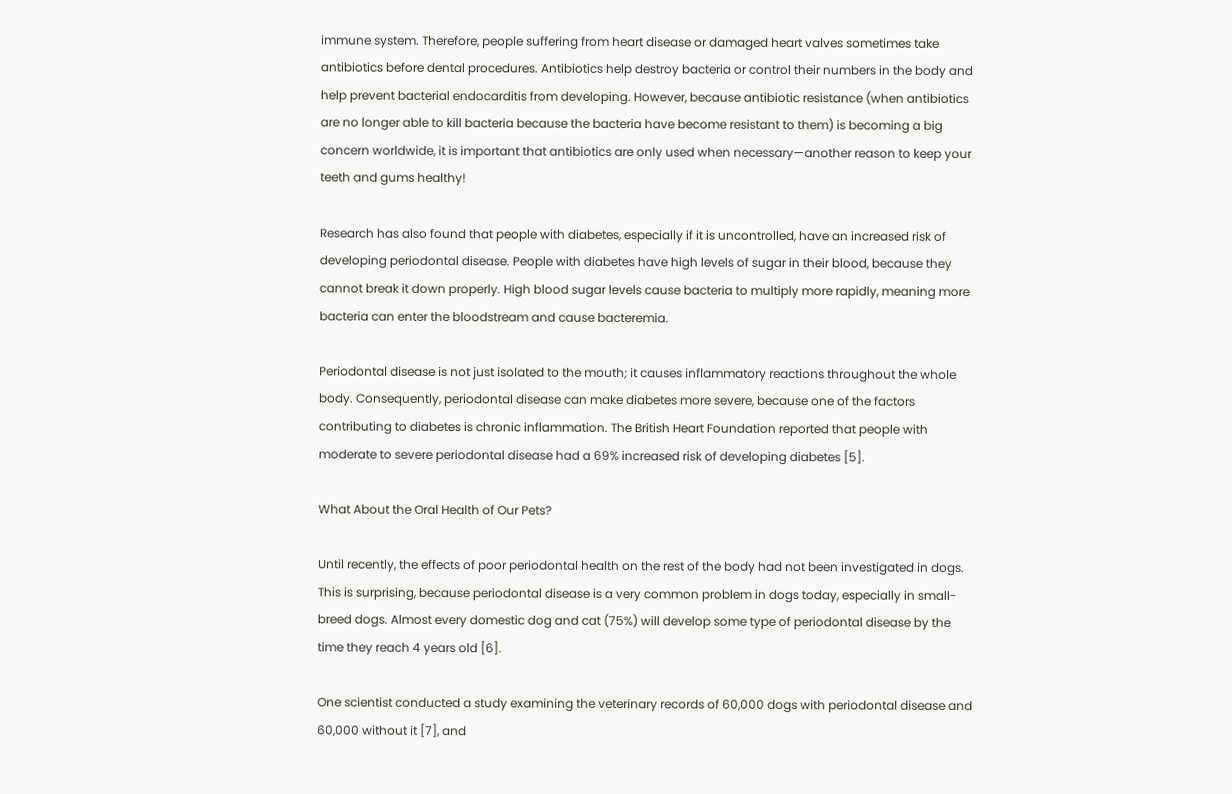immune system. Therefore, people suffering from heart disease or damaged heart valves sometimes take antibiotics before dental procedures. Antibiotics help destroy bacteria or control their numbers in the body and help prevent bacterial endocarditis from developing. However, because antibiotic resistance (when antibiotics are no longer able to kill bacteria because the bacteria have become resistant to them) is becoming a big concern worldwide, it is important that antibiotics are only used when necessary—another reason to keep your teeth and gums healthy!

Research has also found that people with diabetes, especially if it is uncontrolled, have an increased risk of developing periodontal disease. People with diabetes have high levels of sugar in their blood, because they cannot break it down properly. High blood sugar levels cause bacteria to multiply more rapidly, meaning more bacteria can enter the bloodstream and cause bacteremia.

Periodontal disease is not just isolated to the mouth; it causes inflammatory reactions throughout the whole body. Consequently, periodontal disease can make diabetes more severe, because one of the factors contributing to diabetes is chronic inflammation. The British Heart Foundation reported that people with moderate to severe periodontal disease had a 69% increased risk of developing diabetes [5].

What About the Oral Health of Our Pets?

Until recently, the effects of poor periodontal health on the rest of the body had not been investigated in dogs. This is surprising, because periodontal disease is a very common problem in dogs today, especially in small-breed dogs. Almost every domestic dog and cat (75%) will develop some type of periodontal disease by the time they reach 4 years old [6].

One scientist conducted a study examining the veterinary records of 60,000 dogs with periodontal disease and 60,000 without it [7], and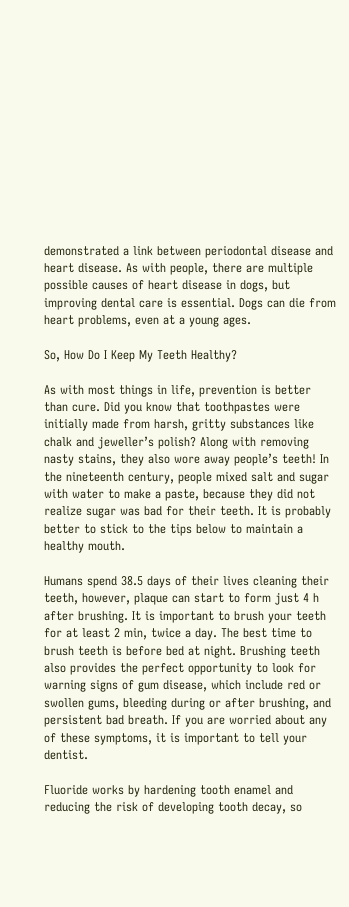demonstrated a link between periodontal disease and heart disease. As with people, there are multiple possible causes of heart disease in dogs, but improving dental care is essential. Dogs can die from heart problems, even at a young ages.

So, How Do I Keep My Teeth Healthy?

As with most things in life, prevention is better than cure. Did you know that toothpastes were initially made from harsh, gritty substances like chalk and jeweller’s polish? Along with removing nasty stains, they also wore away people’s teeth! In the nineteenth century, people mixed salt and sugar with water to make a paste, because they did not realize sugar was bad for their teeth. It is probably better to stick to the tips below to maintain a healthy mouth.

Humans spend 38.5 days of their lives cleaning their teeth, however, plaque can start to form just 4 h after brushing. It is important to brush your teeth for at least 2 min, twice a day. The best time to brush teeth is before bed at night. Brushing teeth also provides the perfect opportunity to look for warning signs of gum disease, which include red or swollen gums, bleeding during or after brushing, and persistent bad breath. If you are worried about any of these symptoms, it is important to tell your dentist.

Fluoride works by hardening tooth enamel and reducing the risk of developing tooth decay, so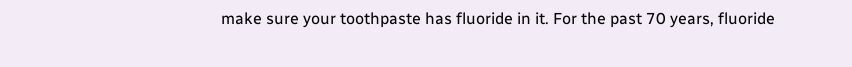make sure your toothpaste has fluoride in it. For the past 70 years, fluoride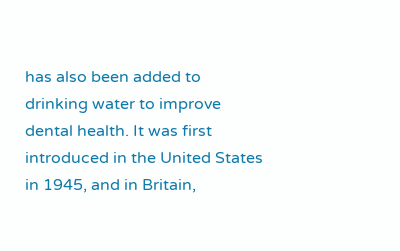has also been added to drinking water to improve dental health. It was first introduced in the United States in 1945, and in Britain,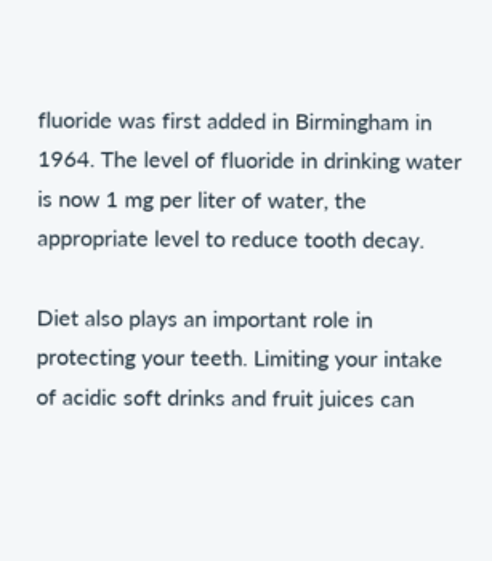fluoride was first added in Birmingham in 1964. The level of fluoride in drinking water is now 1 mg per liter of water, the appropriate level to reduce tooth decay.

Diet also plays an important role in protecting your teeth. Limiting your intake of acidic soft drinks and fruit juices can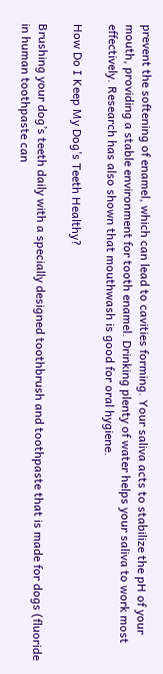prevent the softening of enamel, which can lead to cavities forming. Your saliva acts to stabilize the pH of your mouth, providing a stable environment for tooth enamel. Drinking plenty of water helps your saliva to work most effectively. Research has also shown that mouthwash is good for oral hygiene.

How Do I Keep My Dog’s Teeth Healthy?

Brushing your dog’s teeth daily with a specially designed toothbrush and toothpaste that is made for dogs (fluoride in human toothpaste can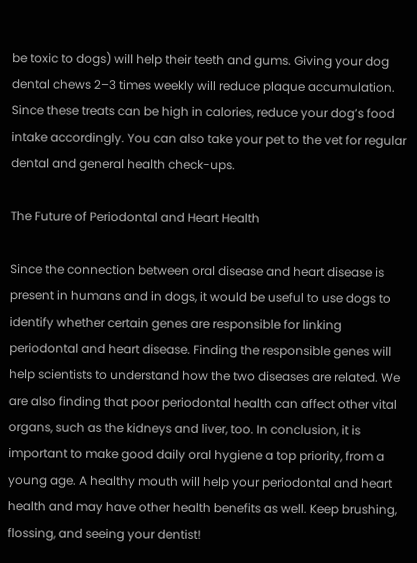be toxic to dogs) will help their teeth and gums. Giving your dog dental chews 2–3 times weekly will reduce plaque accumulation. Since these treats can be high in calories, reduce your dog’s food intake accordingly. You can also take your pet to the vet for regular dental and general health check-ups.

The Future of Periodontal and Heart Health

Since the connection between oral disease and heart disease is present in humans and in dogs, it would be useful to use dogs to identify whether certain genes are responsible for linking periodontal and heart disease. Finding the responsible genes will help scientists to understand how the two diseases are related. We are also finding that poor periodontal health can affect other vital organs, such as the kidneys and liver, too. In conclusion, it is important to make good daily oral hygiene a top priority, from a young age. A healthy mouth will help your periodontal and heart health and may have other health benefits as well. Keep brushing, flossing, and seeing your dentist!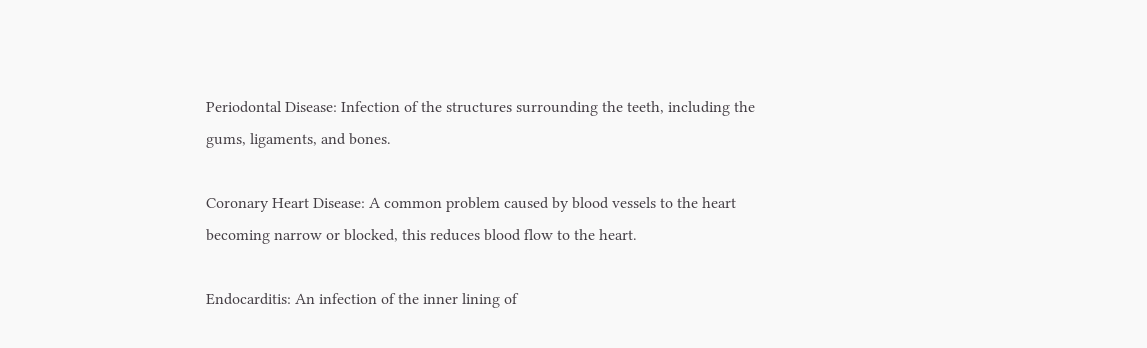Periodontal Disease: Infection of the structures surrounding the teeth, including the gums, ligaments, and bones.

Coronary Heart Disease: A common problem caused by blood vessels to the heart becoming narrow or blocked, this reduces blood flow to the heart.

Endocarditis: An infection of the inner lining of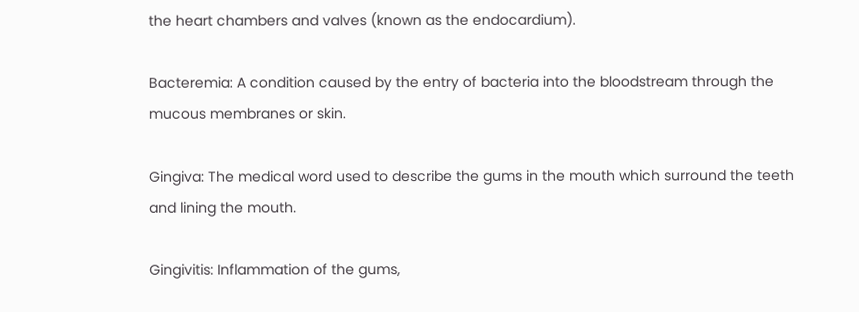the heart chambers and valves (known as the endocardium).

Bacteremia: A condition caused by the entry of bacteria into the bloodstream through the mucous membranes or skin.

Gingiva: The medical word used to describe the gums in the mouth which surround the teeth and lining the mouth.

Gingivitis: Inflammation of the gums,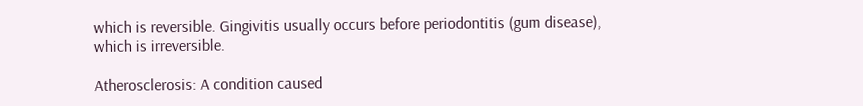which is reversible. Gingivitis usually occurs before periodontitis (gum disease), which is irreversible.

Atherosclerosis: A condition caused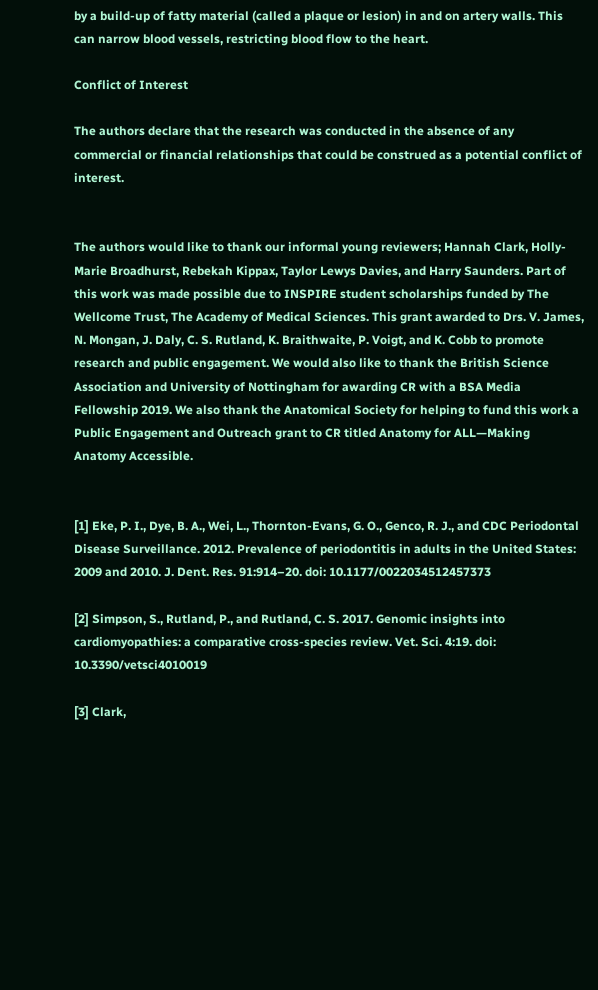by a build-up of fatty material (called a plaque or lesion) in and on artery walls. This can narrow blood vessels, restricting blood flow to the heart.

Conflict of Interest

The authors declare that the research was conducted in the absence of any commercial or financial relationships that could be construed as a potential conflict of interest.


The authors would like to thank our informal young reviewers; Hannah Clark, Holly-Marie Broadhurst, Rebekah Kippax, Taylor Lewys Davies, and Harry Saunders. Part of this work was made possible due to INSPIRE student scholarships funded by The Wellcome Trust, The Academy of Medical Sciences. This grant awarded to Drs. V. James, N. Mongan, J. Daly, C. S. Rutland, K. Braithwaite, P. Voigt, and K. Cobb to promote research and public engagement. We would also like to thank the British Science Association and University of Nottingham for awarding CR with a BSA Media Fellowship 2019. We also thank the Anatomical Society for helping to fund this work a Public Engagement and Outreach grant to CR titled Anatomy for ALL—Making Anatomy Accessible.


[1] Eke, P. I., Dye, B. A., Wei, L., Thornton-Evans, G. O., Genco, R. J., and CDC Periodontal Disease Surveillance. 2012. Prevalence of periodontitis in adults in the United States: 2009 and 2010. J. Dent. Res. 91:914–20. doi: 10.1177/0022034512457373

[2] Simpson, S., Rutland, P., and Rutland, C. S. 2017. Genomic insights into cardiomyopathies: a comparative cross-species review. Vet. Sci. 4:19. doi: 10.3390/vetsci4010019

[3] Clark,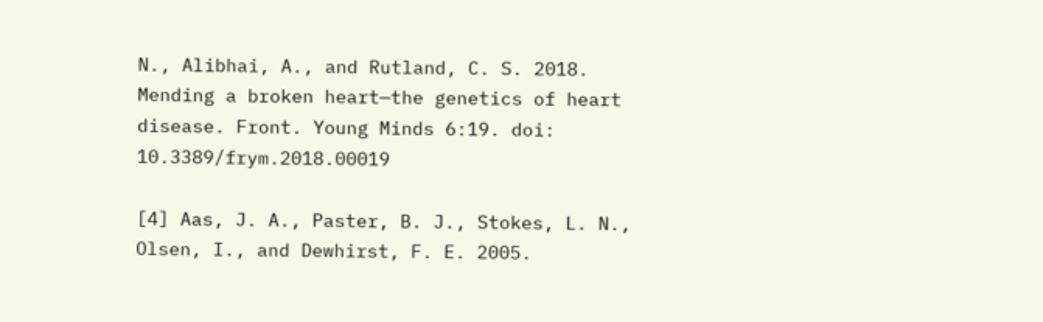N., Alibhai, A., and Rutland, C. S. 2018. Mending a broken heart—the genetics of heart disease. Front. Young Minds 6:19. doi: 10.3389/frym.2018.00019

[4] Aas, J. A., Paster, B. J., Stokes, L. N., Olsen, I., and Dewhirst, F. E. 2005.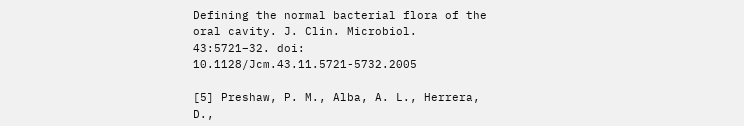Defining the normal bacterial flora of the oral cavity. J. Clin. Microbiol. 43:5721–32. doi: 10.1128/Jcm.43.11.5721-5732.2005

[5] Preshaw, P. M., Alba, A. L., Herrera, D.,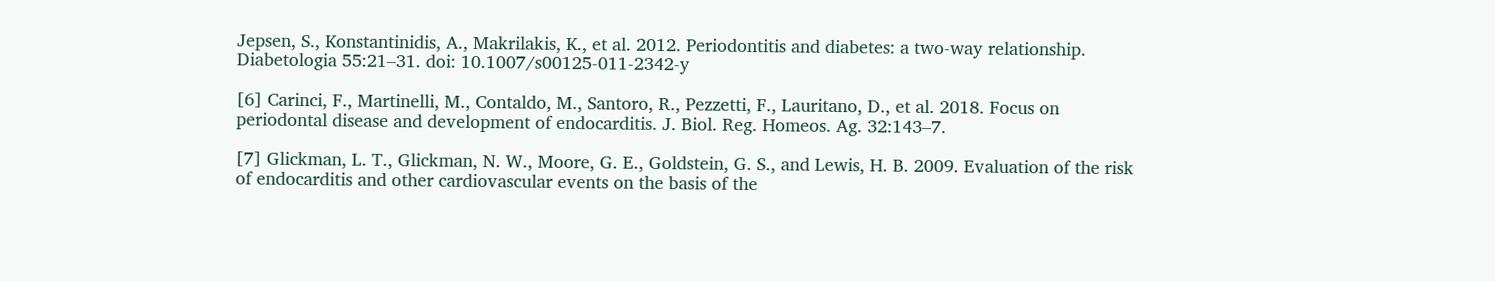Jepsen, S., Konstantinidis, A., Makrilakis, K., et al. 2012. Periodontitis and diabetes: a two-way relationship. Diabetologia 55:21–31. doi: 10.1007/s00125-011-2342-y

[6] Carinci, F., Martinelli, M., Contaldo, M., Santoro, R., Pezzetti, F., Lauritano, D., et al. 2018. Focus on periodontal disease and development of endocarditis. J. Biol. Reg. Homeos. Ag. 32:143–7.

[7] Glickman, L. T., Glickman, N. W., Moore, G. E., Goldstein, G. S., and Lewis, H. B. 2009. Evaluation of the risk of endocarditis and other cardiovascular events on the basis of the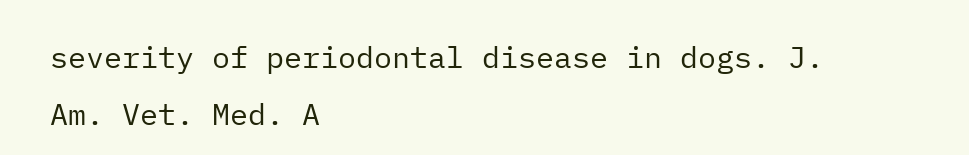severity of periodontal disease in dogs. J. Am. Vet. Med. A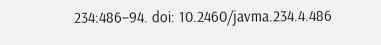234:486–94. doi: 10.2460/javma.234.4.486